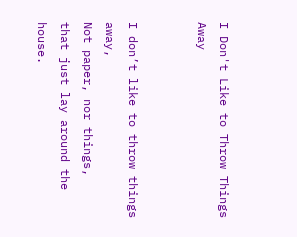I Don't Like to Throw Things Away


I don’t like to throw things away,
Not paper, nor things,
that just lay around the house.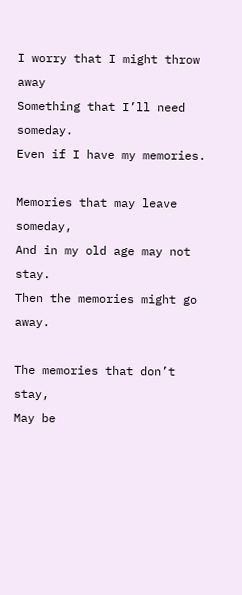I worry that I might throw away
Something that I’ll need someday.
Even if I have my memories.

Memories that may leave someday,
And in my old age may not stay.
Then the memories might go away.

The memories that don’t stay,
May be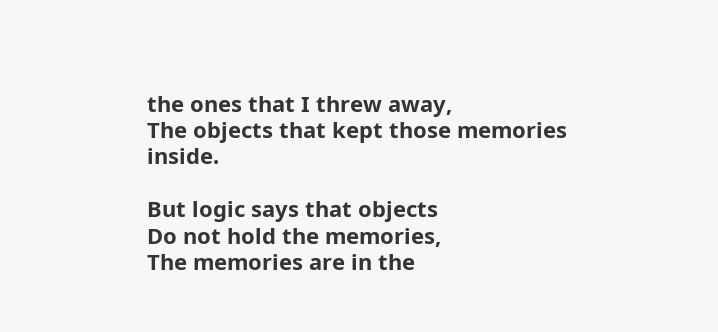the ones that I threw away,
The objects that kept those memories inside.

But logic says that objects
Do not hold the memories,
The memories are in the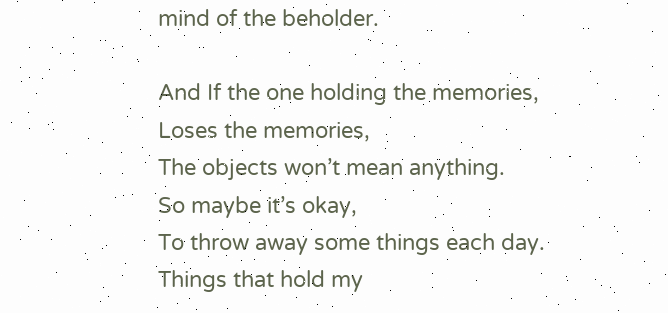mind of the beholder.

And If the one holding the memories,
Loses the memories,
The objects won’t mean anything.
So maybe it’s okay,
To throw away some things each day.
Things that hold my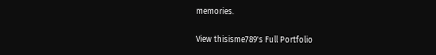memories.

View thisisme789's Full Portfolio